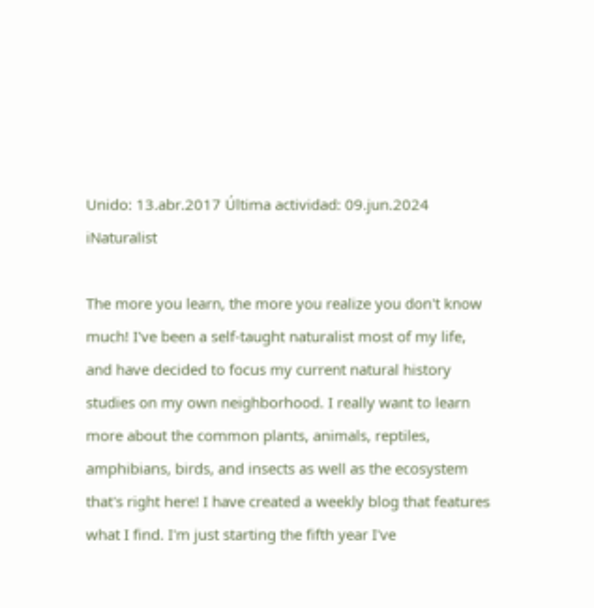Unido: 13.abr.2017 Última actividad: 09.jun.2024 iNaturalist

The more you learn, the more you realize you don't know much! I've been a self-taught naturalist most of my life, and have decided to focus my current natural history studies on my own neighborhood. I really want to learn more about the common plants, animals, reptiles, amphibians, birds, and insects as well as the ecosystem that's right here! I have created a weekly blog that features what I find. I'm just starting the fifth year I've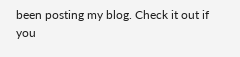been posting my blog. Check it out if you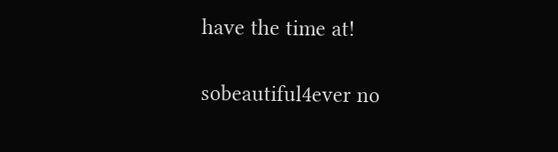have the time at!

sobeautiful4ever no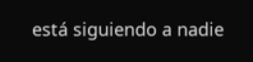está siguiendo a nadie